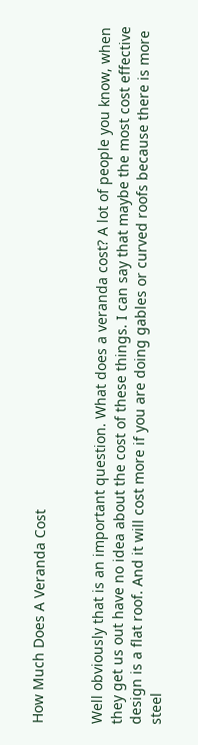How Much Does A Veranda Cost


Well obviously that is an important question. What does a veranda cost? A lot of people you know, when they get us out have no idea about the cost of these things. I can say that maybe the most cost effective design is a flat roof. And it will cost more if you are doing gables or curved roofs because there is more steel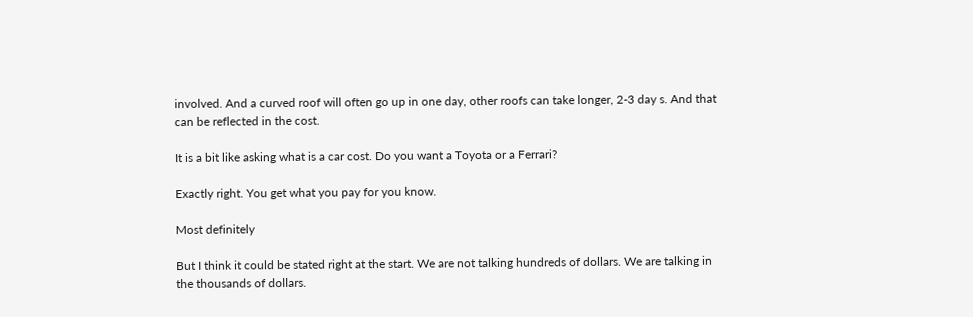involved. And a curved roof will often go up in one day, other roofs can take longer, 2-3 day s. And that can be reflected in the cost.

It is a bit like asking what is a car cost. Do you want a Toyota or a Ferrari?

Exactly right. You get what you pay for you know.

Most definitely

But I think it could be stated right at the start. We are not talking hundreds of dollars. We are talking in the thousands of dollars.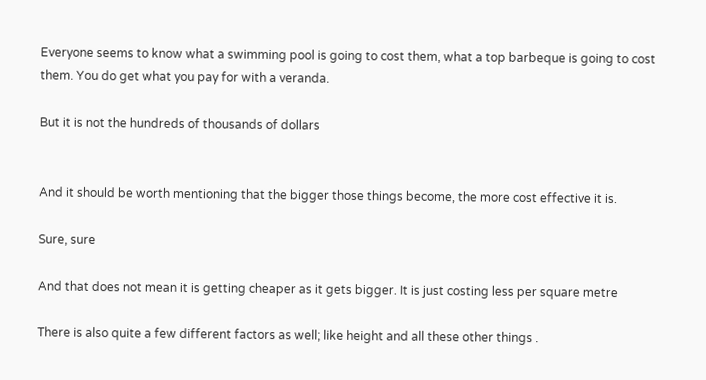Everyone seems to know what a swimming pool is going to cost them, what a top barbeque is going to cost them. You do get what you pay for with a veranda.

But it is not the hundreds of thousands of dollars


And it should be worth mentioning that the bigger those things become, the more cost effective it is.

Sure, sure

And that does not mean it is getting cheaper as it gets bigger. It is just costing less per square metre

There is also quite a few different factors as well; like height and all these other things .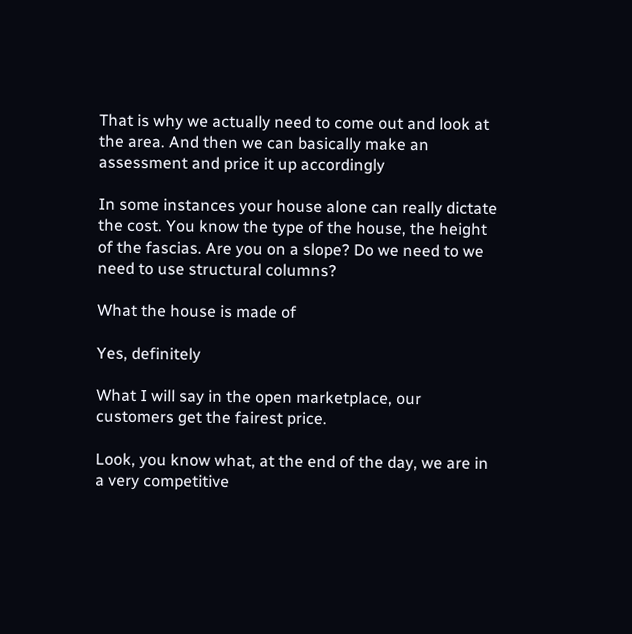That is why we actually need to come out and look at the area. And then we can basically make an assessment and price it up accordingly

In some instances your house alone can really dictate the cost. You know the type of the house, the height of the fascias. Are you on a slope? Do we need to we need to use structural columns?

What the house is made of

Yes, definitely

What I will say in the open marketplace, our customers get the fairest price.

Look, you know what, at the end of the day, we are in a very competitive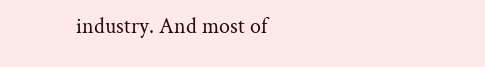industry. And most of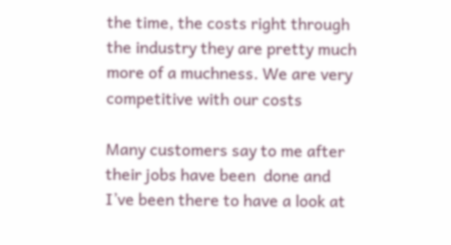the time, the costs right through the industry they are pretty much more of a muchness. We are very competitive with our costs

Many customers say to me after their jobs have been  done and I’ve been there to have a look at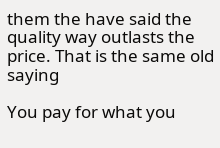them the have said the quality way outlasts the price. That is the same old saying

You pay for what you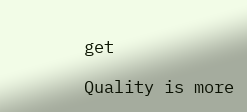get

Quality is more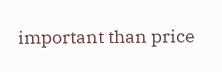important than price